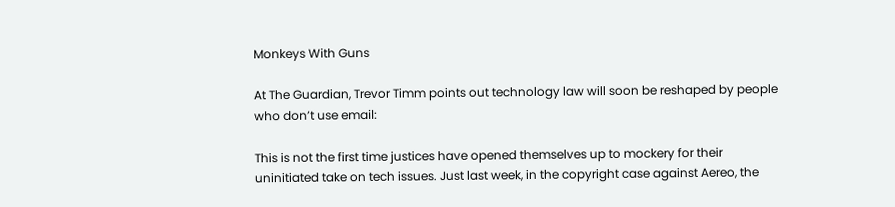Monkeys With Guns

At The Guardian, Trevor Timm points out technology law will soon be reshaped by people who don’t use email:

This is not the first time justices have opened themselves up to mockery for their uninitiated take on tech issues. Just last week, in the copyright case against Aereo, the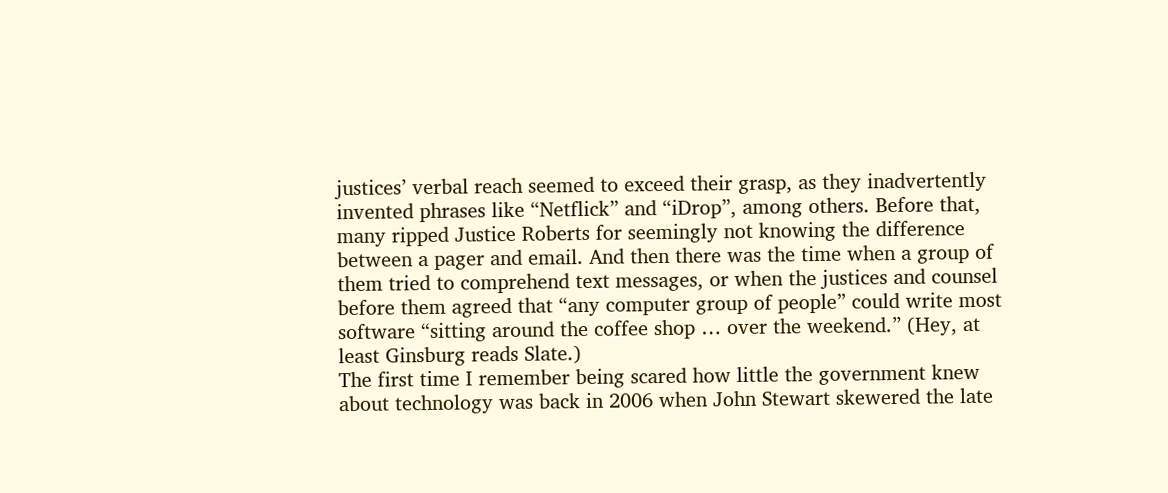justices’ verbal reach seemed to exceed their grasp, as they inadvertently invented phrases like “Netflick” and “iDrop”, among others. Before that, many ripped Justice Roberts for seemingly not knowing the difference between a pager and email. And then there was the time when a group of them tried to comprehend text messages, or when the justices and counsel before them agreed that “any computer group of people” could write most software “sitting around the coffee shop … over the weekend.” (Hey, at least Ginsburg reads Slate.)
The first time I remember being scared how little the government knew about technology was back in 2006 when John Stewart skewered the late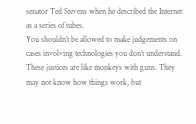senator Ted Stevens when he described the Internet as a series of tubes.
You shouldn’t be allowed to make judgements on cases involving technologies you don’t understand.
These justices are like monkeys with guns. They may not know how things work, but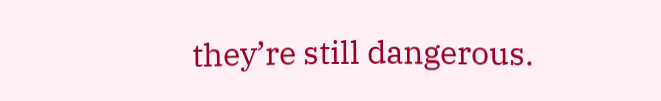they’re still dangerous.